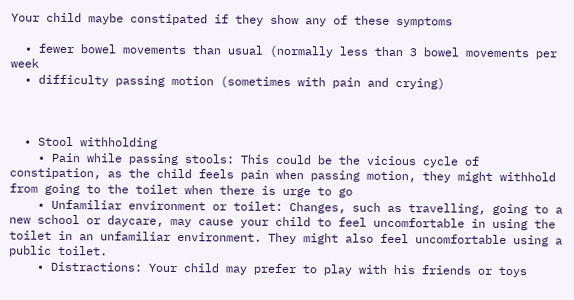Your child maybe constipated if they show any of these symptoms

  • fewer bowel movements than usual (normally less than 3 bowel movements per week
  • difficulty passing motion (sometimes with pain and crying)



  • Stool withholding
    • Pain while passing stools: This could be the vicious cycle of constipation, as the child feels pain when passing motion, they might withhold from going to the toilet when there is urge to go
    • Unfamiliar environment or toilet: Changes, such as travelling, going to a new school or daycare, may cause your child to feel uncomfortable in using the toilet in an unfamiliar environment. They might also feel uncomfortable using a public toilet.
    • Distractions: Your child may prefer to play with his friends or toys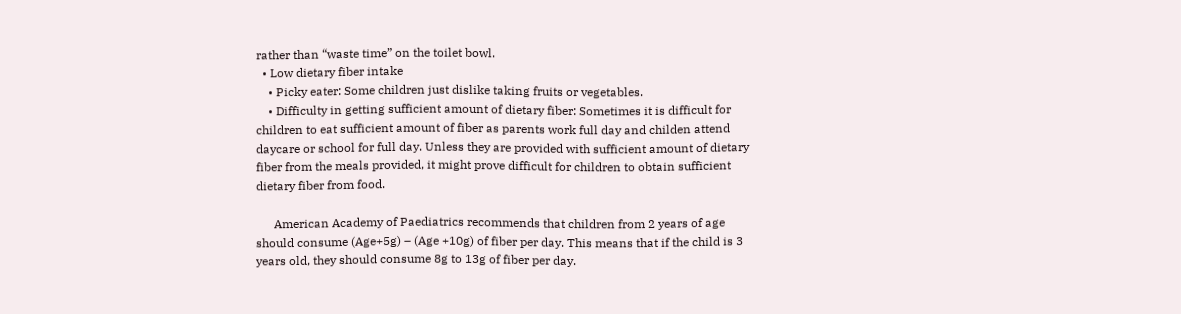rather than “waste time” on the toilet bowl.
  • Low dietary fiber intake
    • Picky eater: Some children just dislike taking fruits or vegetables.
    • Difficulty in getting sufficient amount of dietary fiber: Sometimes it is difficult for children to eat sufficient amount of fiber as parents work full day and childen attend daycare or school for full day. Unless they are provided with sufficient amount of dietary fiber from the meals provided, it might prove difficult for children to obtain sufficient dietary fiber from food.

      American Academy of Paediatrics recommends that children from 2 years of age should consume (Age+5g) – (Age +10g) of fiber per day. This means that if the child is 3 years old, they should consume 8g to 13g of fiber per day.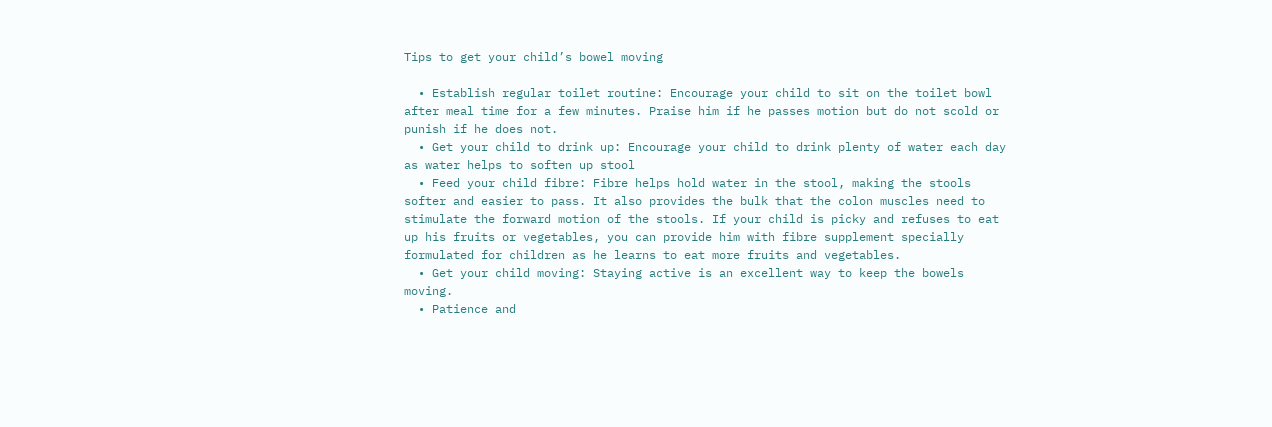Tips to get your child’s bowel moving

  • Establish regular toilet routine: Encourage your child to sit on the toilet bowl after meal time for a few minutes. Praise him if he passes motion but do not scold or punish if he does not.
  • Get your child to drink up: Encourage your child to drink plenty of water each day as water helps to soften up stool
  • Feed your child fibre: Fibre helps hold water in the stool, making the stools softer and easier to pass. It also provides the bulk that the colon muscles need to stimulate the forward motion of the stools. If your child is picky and refuses to eat up his fruits or vegetables, you can provide him with fibre supplement specially formulated for children as he learns to eat more fruits and vegetables.
  • Get your child moving: Staying active is an excellent way to keep the bowels moving.
  • Patience and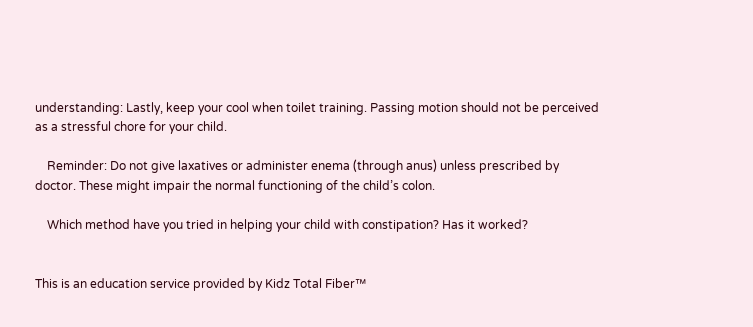understanding: Lastly, keep your cool when toilet training. Passing motion should not be perceived as a stressful chore for your child.

    Reminder: Do not give laxatives or administer enema (through anus) unless prescribed by doctor. These might impair the normal functioning of the child’s colon.

    Which method have you tried in helping your child with constipation? Has it worked?


This is an education service provided by Kidz Total Fiber™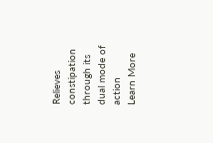Relieves constipation through its dual mode of action
Learn More